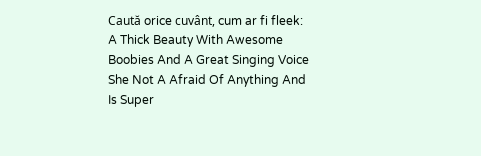Caută orice cuvânt, cum ar fi fleek:
A Thick Beauty With Awesome Boobies And A Great Singing Voice She Not A Afraid Of Anything And Is Super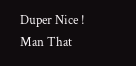Duper Nice !
Man That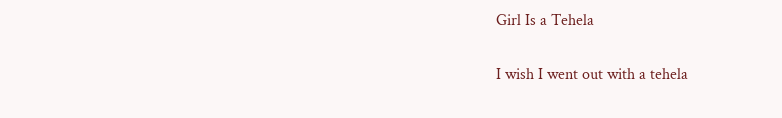Girl Is a Tehela

I wish I went out with a tehela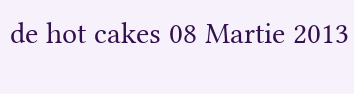de hot cakes 08 Martie 2013